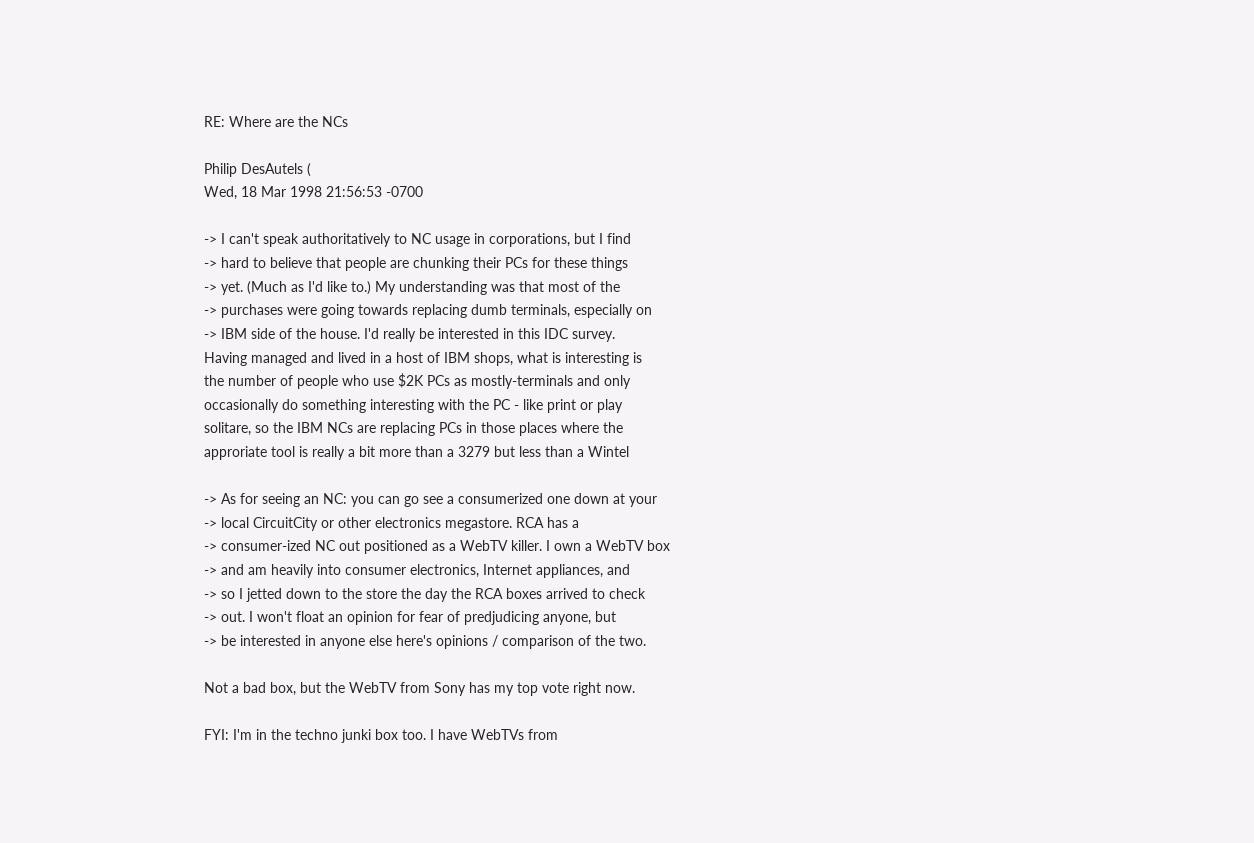RE: Where are the NCs

Philip DesAutels (
Wed, 18 Mar 1998 21:56:53 -0700

-> I can't speak authoritatively to NC usage in corporations, but I find
-> hard to believe that people are chunking their PCs for these things
-> yet. (Much as I'd like to.) My understanding was that most of the
-> purchases were going towards replacing dumb terminals, especially on
-> IBM side of the house. I'd really be interested in this IDC survey.
Having managed and lived in a host of IBM shops, what is interesting is
the number of people who use $2K PCs as mostly-terminals and only
occasionally do something interesting with the PC - like print or play
solitare, so the IBM NCs are replacing PCs in those places where the
approriate tool is really a bit more than a 3279 but less than a Wintel

-> As for seeing an NC: you can go see a consumerized one down at your
-> local CircuitCity or other electronics megastore. RCA has a
-> consumer-ized NC out positioned as a WebTV killer. I own a WebTV box
-> and am heavily into consumer electronics, Internet appliances, and
-> so I jetted down to the store the day the RCA boxes arrived to check
-> out. I won't float an opinion for fear of predjudicing anyone, but
-> be interested in anyone else here's opinions / comparison of the two.

Not a bad box, but the WebTV from Sony has my top vote right now.

FYI: I'm in the techno junki box too. I have WebTVs from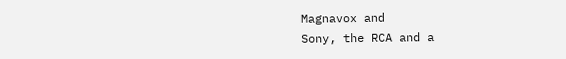Magnavox and
Sony, the RCA and a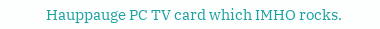Hauppauge PC TV card which IMHO rocks.